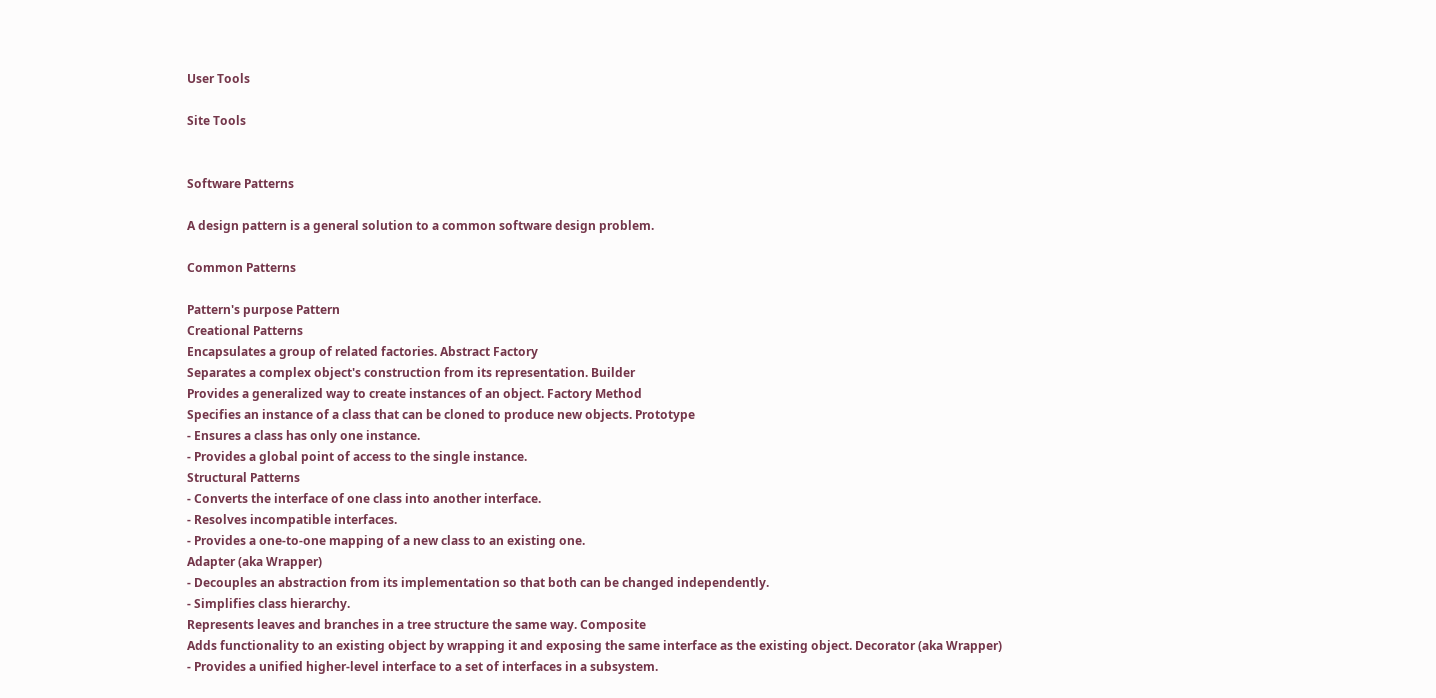User Tools

Site Tools


Software Patterns

A design pattern is a general solution to a common software design problem.

Common Patterns

Pattern's purpose Pattern
Creational Patterns
Encapsulates a group of related factories. Abstract Factory
Separates a complex object's construction from its representation. Builder
Provides a generalized way to create instances of an object. Factory Method
Specifies an instance of a class that can be cloned to produce new objects. Prototype
- Ensures a class has only one instance.
- Provides a global point of access to the single instance.
Structural Patterns
- Converts the interface of one class into another interface.
- Resolves incompatible interfaces.
- Provides a one-to-one mapping of a new class to an existing one.
Adapter (aka Wrapper)
- Decouples an abstraction from its implementation so that both can be changed independently.
- Simplifies class hierarchy.
Represents leaves and branches in a tree structure the same way. Composite
Adds functionality to an existing object by wrapping it and exposing the same interface as the existing object. Decorator (aka Wrapper)
- Provides a unified higher-level interface to a set of interfaces in a subsystem.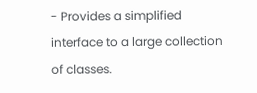- Provides a simplified interface to a large collection of classes.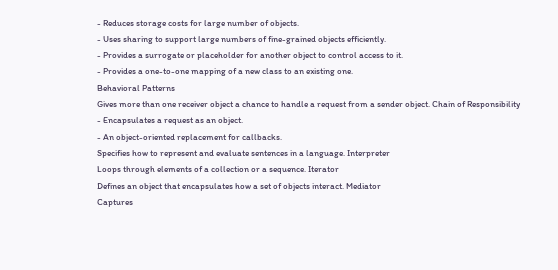- Reduces storage costs for large number of objects.
- Uses sharing to support large numbers of fine-grained objects efficiently.
- Provides a surrogate or placeholder for another object to control access to it.
- Provides a one-to-one mapping of a new class to an existing one.
Behavioral Patterns
Gives more than one receiver object a chance to handle a request from a sender object. Chain of Responsibility
- Encapsulates a request as an object.
- An object-oriented replacement for callbacks.
Specifies how to represent and evaluate sentences in a language. Interpreter
Loops through elements of a collection or a sequence. Iterator
Defines an object that encapsulates how a set of objects interact. Mediator
Captures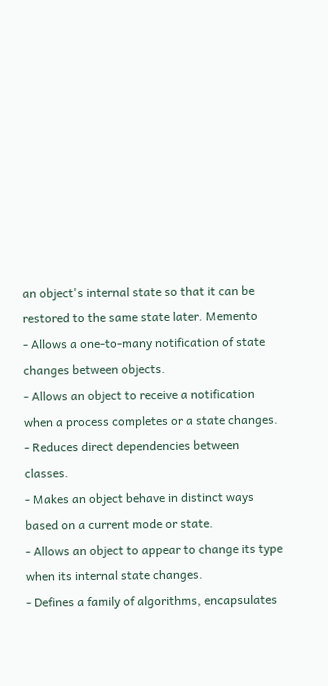an object's internal state so that it can be restored to the same state later. Memento
- Allows a one-to-many notification of state changes between objects.
- Allows an object to receive a notification when a process completes or a state changes.
- Reduces direct dependencies between classes.
- Makes an object behave in distinct ways based on a current mode or state.
- Allows an object to appear to change its type when its internal state changes.
- Defines a family of algorithms, encapsulates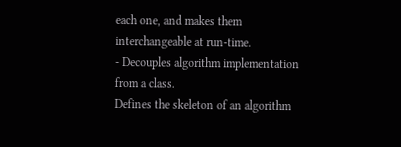each one, and makes them interchangeable at run-time.
- Decouples algorithm implementation from a class.
Defines the skeleton of an algorithm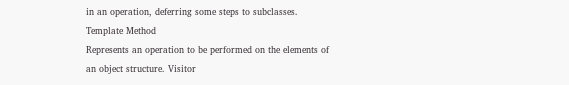in an operation, deferring some steps to subclasses. Template Method
Represents an operation to be performed on the elements of an object structure. Visitor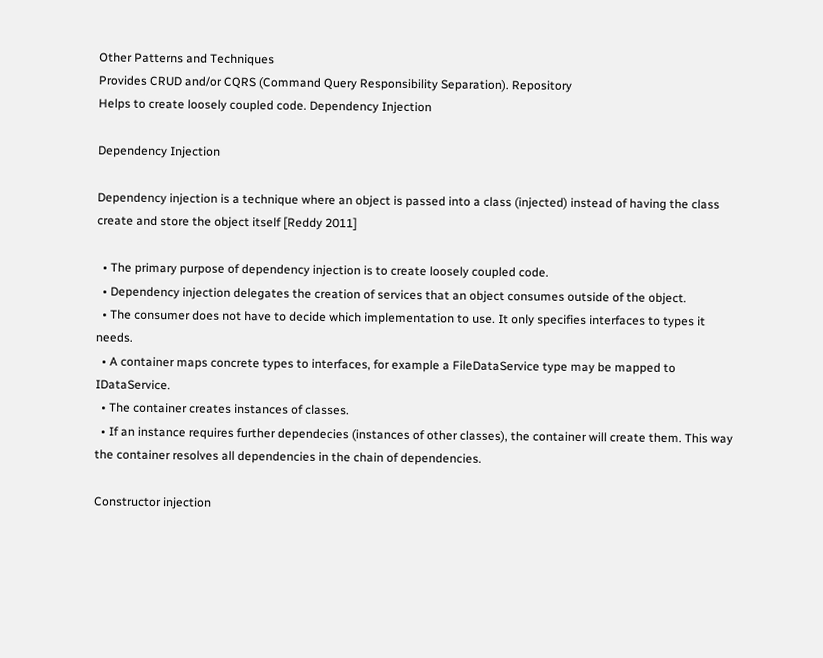Other Patterns and Techniques
Provides CRUD and/or CQRS (Command Query Responsibility Separation). Repository
Helps to create loosely coupled code. Dependency Injection

Dependency Injection

Dependency injection is a technique where an object is passed into a class (injected) instead of having the class create and store the object itself [Reddy 2011]

  • The primary purpose of dependency injection is to create loosely coupled code.
  • Dependency injection delegates the creation of services that an object consumes outside of the object.
  • The consumer does not have to decide which implementation to use. It only specifies interfaces to types it needs.
  • A container maps concrete types to interfaces, for example a FileDataService type may be mapped to IDataService.
  • The container creates instances of classes.
  • If an instance requires further dependecies (instances of other classes), the container will create them. This way the container resolves all dependencies in the chain of dependencies.

Constructor injection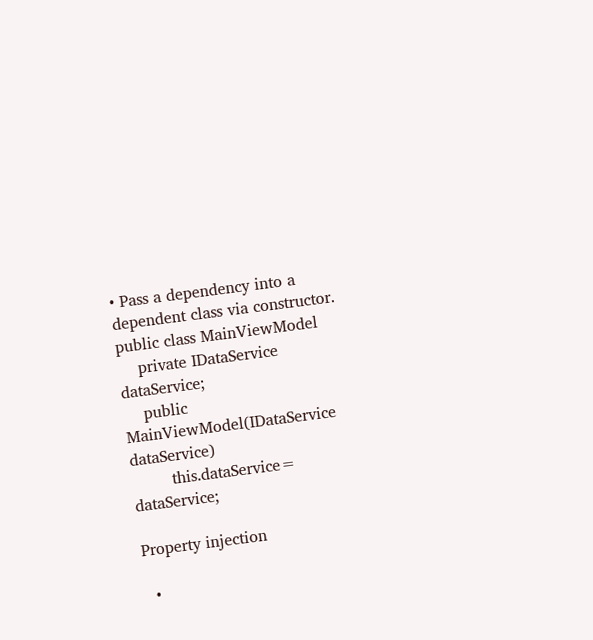• Pass a dependency into a dependent class via constructor.
public class MainViewModel
    private IDataService dataService;
    public MainViewModel(IDataService dataService)
        this.dataService= dataService;

Property injection

  •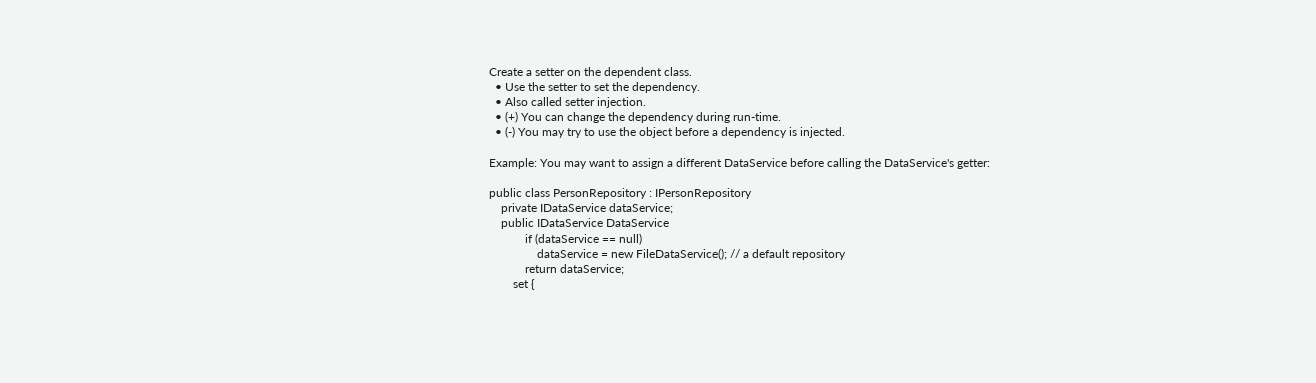Create a setter on the dependent class.
  • Use the setter to set the dependency.
  • Also called setter injection.
  • (+) You can change the dependency during run-time.
  • (-) You may try to use the object before a dependency is injected.

Example: You may want to assign a different DataService before calling the DataService's getter:

public class PersonRepository : IPersonRepository
    private IDataService dataService;
    public IDataService DataService
            if (dataService == null)
                dataService = new FileDataService(); // a default repository
            return dataService;
        set {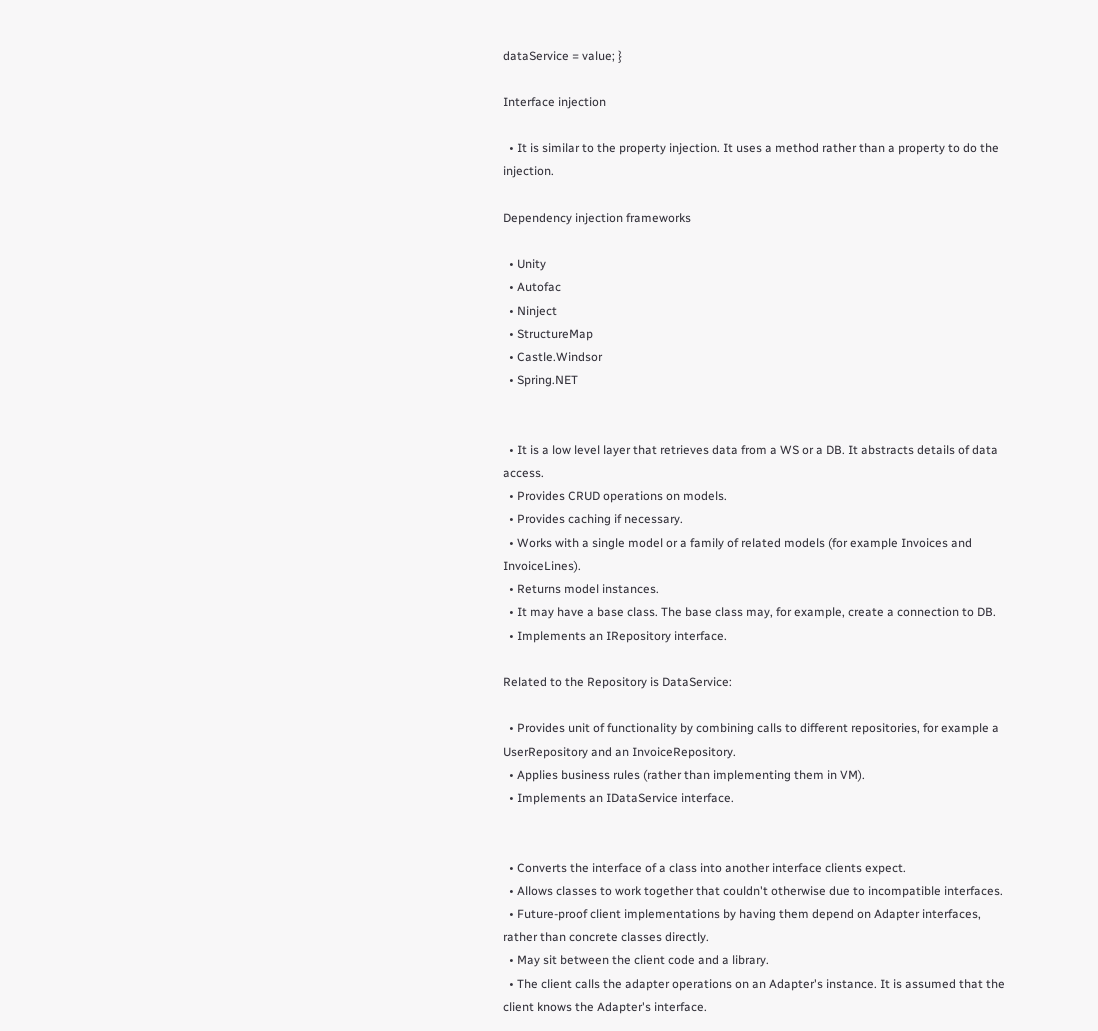dataService = value; }

Interface injection

  • It is similar to the property injection. It uses a method rather than a property to do the injection.

Dependency injection frameworks

  • Unity
  • Autofac
  • Ninject
  • StructureMap
  • Castle.Windsor
  • Spring.NET


  • It is a low level layer that retrieves data from a WS or a DB. It abstracts details of data access.
  • Provides CRUD operations on models.
  • Provides caching if necessary.
  • Works with a single model or a family of related models (for example Invoices and InvoiceLines).
  • Returns model instances.
  • It may have a base class. The base class may, for example, create a connection to DB.
  • Implements an IRepository interface.

Related to the Repository is DataService:

  • Provides unit of functionality by combining calls to different repositories, for example a UserRepository and an InvoiceRepository.
  • Applies business rules (rather than implementing them in VM).
  • Implements an IDataService interface.


  • Converts the interface of a class into another interface clients expect.
  • Allows classes to work together that couldn't otherwise due to incompatible interfaces.
  • Future-proof client implementations by having them depend on Adapter interfaces, rather than concrete classes directly.
  • May sit between the client code and a library.
  • The client calls the adapter operations on an Adapter's instance. It is assumed that the client knows the Adapter's interface.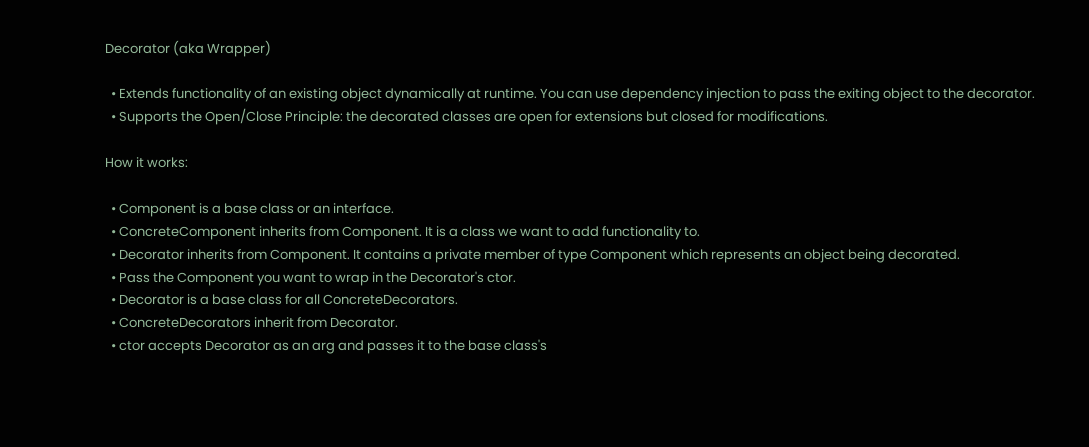Decorator (aka Wrapper)

  • Extends functionality of an existing object dynamically at runtime. You can use dependency injection to pass the exiting object to the decorator.
  • Supports the Open/Close Principle: the decorated classes are open for extensions but closed for modifications.

How it works:

  • Component is a base class or an interface.
  • ConcreteComponent inherits from Component. It is a class we want to add functionality to.
  • Decorator inherits from Component. It contains a private member of type Component which represents an object being decorated.
  • Pass the Component you want to wrap in the Decorator's ctor.
  • Decorator is a base class for all ConcreteDecorators.
  • ConcreteDecorators inherit from Decorator.
  • ctor accepts Decorator as an arg and passes it to the base class's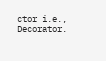ctor i.e., Decorator.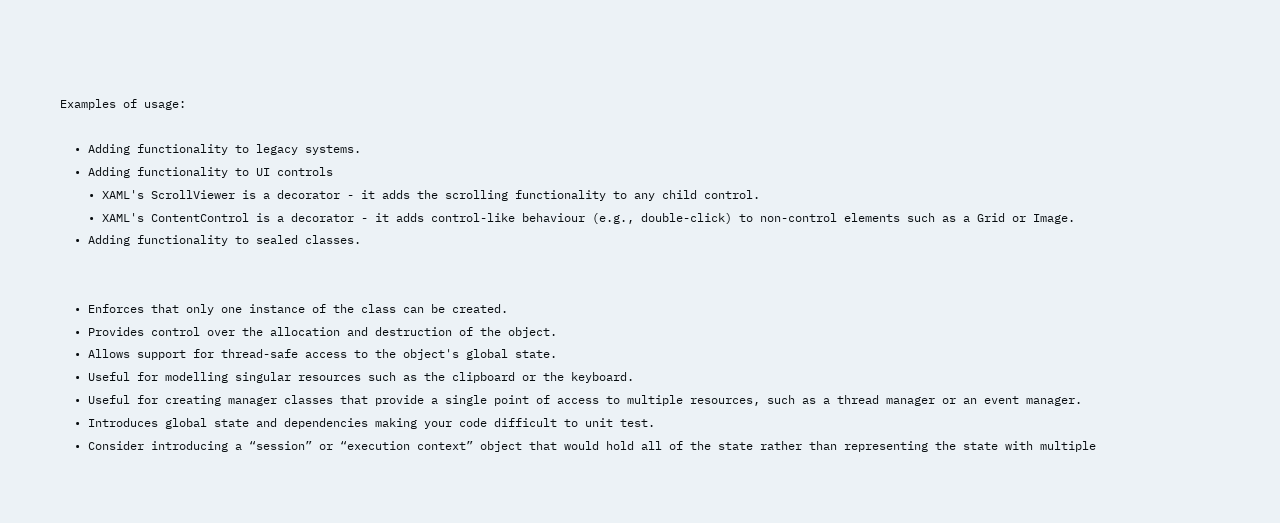Examples of usage:

  • Adding functionality to legacy systems.
  • Adding functionality to UI controls
    • XAML's ScrollViewer is a decorator - it adds the scrolling functionality to any child control.
    • XAML's ContentControl is a decorator - it adds control-like behaviour (e.g., double-click) to non-control elements such as a Grid or Image.
  • Adding functionality to sealed classes.


  • Enforces that only one instance of the class can be created.
  • Provides control over the allocation and destruction of the object.
  • Allows support for thread-safe access to the object's global state.
  • Useful for modelling singular resources such as the clipboard or the keyboard.
  • Useful for creating manager classes that provide a single point of access to multiple resources, such as a thread manager or an event manager.
  • Introduces global state and dependencies making your code difficult to unit test.
  • Consider introducing a “session” or “execution context” object that would hold all of the state rather than representing the state with multiple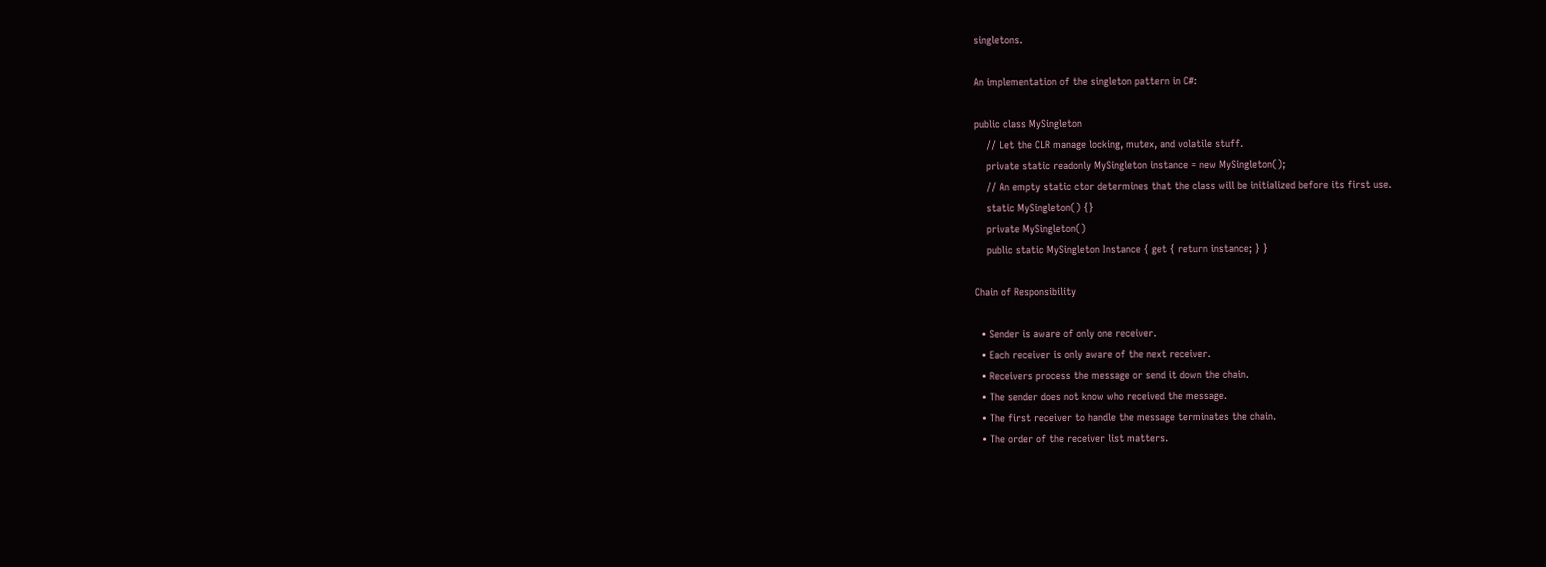singletons.

An implementation of the singleton pattern in C#:

public class MySingleton
    // Let the CLR manage locking, mutex, and volatile stuff.
    private static readonly MySingleton instance = new MySingleton();
    // An empty static ctor determines that the class will be initialized before its first use.
    static MySingleton() {}
    private MySingleton()
    public static MySingleton Instance { get { return instance; } }

Chain of Responsibility

  • Sender is aware of only one receiver.
  • Each receiver is only aware of the next receiver.
  • Receivers process the message or send it down the chain.
  • The sender does not know who received the message.
  • The first receiver to handle the message terminates the chain.
  • The order of the receiver list matters.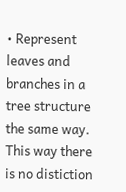• Represent leaves and branches in a tree structure the same way. This way there is no distiction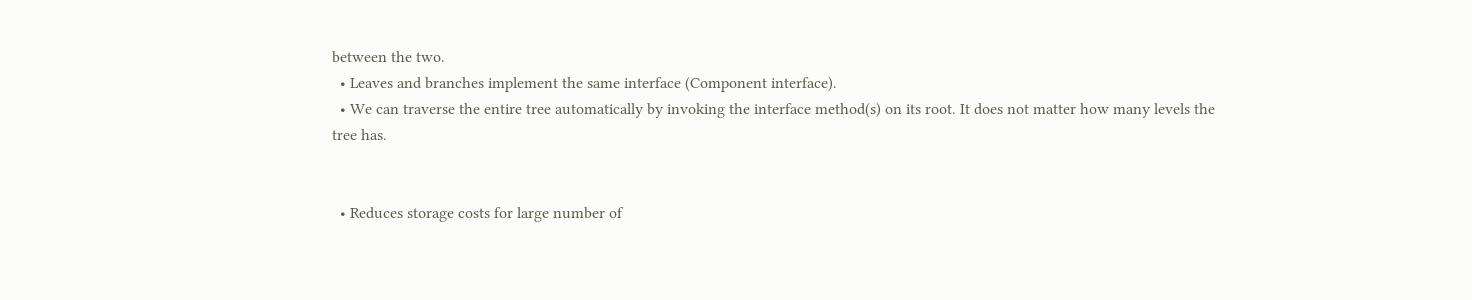between the two.
  • Leaves and branches implement the same interface (Component interface).
  • We can traverse the entire tree automatically by invoking the interface method(s) on its root. It does not matter how many levels the tree has.


  • Reduces storage costs for large number of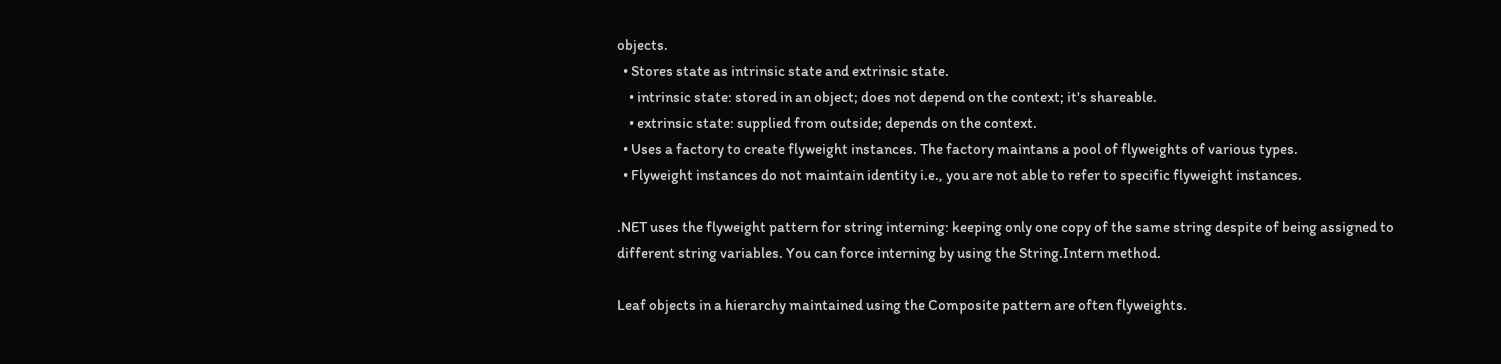objects.
  • Stores state as intrinsic state and extrinsic state.
    • intrinsic state: stored in an object; does not depend on the context; it's shareable.
    • extrinsic state: supplied from outside; depends on the context.
  • Uses a factory to create flyweight instances. The factory maintans a pool of flyweights of various types.
  • Flyweight instances do not maintain identity i.e., you are not able to refer to specific flyweight instances.

.NET uses the flyweight pattern for string interning: keeping only one copy of the same string despite of being assigned to different string variables. You can force interning by using the String.Intern method.

Leaf objects in a hierarchy maintained using the Composite pattern are often flyweights.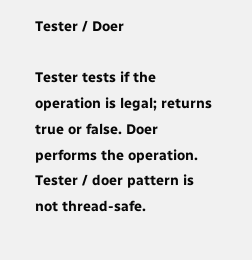Tester / Doer

Tester tests if the operation is legal; returns true or false. Doer performs the operation. Tester / doer pattern is not thread-safe.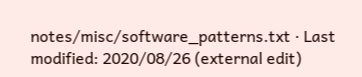notes/misc/software_patterns.txt · Last modified: 2020/08/26 (external edit)